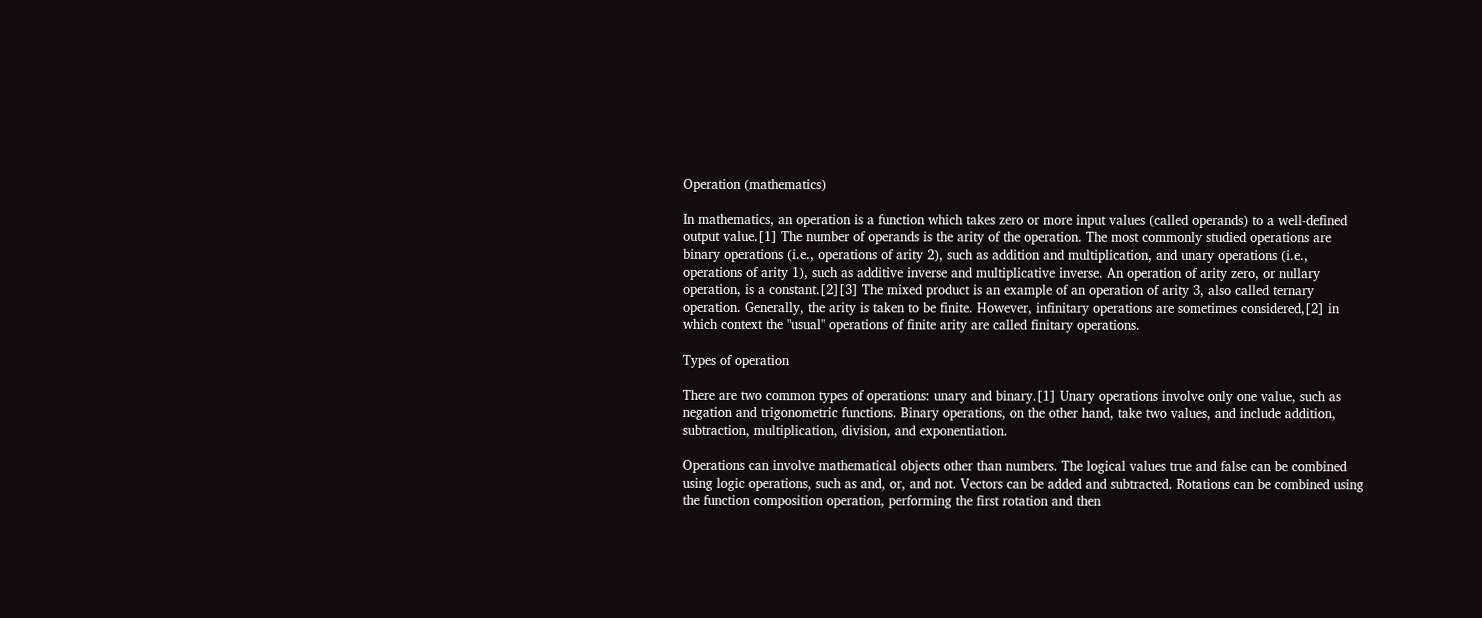Operation (mathematics)

In mathematics, an operation is a function which takes zero or more input values (called operands) to a well-defined output value.[1] The number of operands is the arity of the operation. The most commonly studied operations are binary operations (i.e., operations of arity 2), such as addition and multiplication, and unary operations (i.e., operations of arity 1), such as additive inverse and multiplicative inverse. An operation of arity zero, or nullary operation, is a constant.[2][3] The mixed product is an example of an operation of arity 3, also called ternary operation. Generally, the arity is taken to be finite. However, infinitary operations are sometimes considered,[2] in which context the "usual" operations of finite arity are called finitary operations.

Types of operation

There are two common types of operations: unary and binary.[1] Unary operations involve only one value, such as negation and trigonometric functions. Binary operations, on the other hand, take two values, and include addition, subtraction, multiplication, division, and exponentiation.

Operations can involve mathematical objects other than numbers. The logical values true and false can be combined using logic operations, such as and, or, and not. Vectors can be added and subtracted. Rotations can be combined using the function composition operation, performing the first rotation and then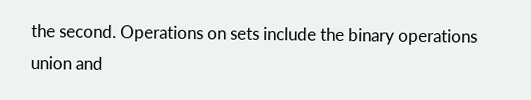the second. Operations on sets include the binary operations union and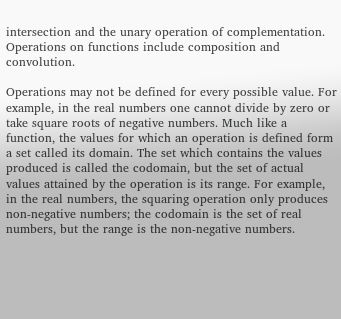intersection and the unary operation of complementation. Operations on functions include composition and convolution.

Operations may not be defined for every possible value. For example, in the real numbers one cannot divide by zero or take square roots of negative numbers. Much like a function, the values for which an operation is defined form a set called its domain. The set which contains the values produced is called the codomain, but the set of actual values attained by the operation is its range. For example, in the real numbers, the squaring operation only produces non-negative numbers; the codomain is the set of real numbers, but the range is the non-negative numbers.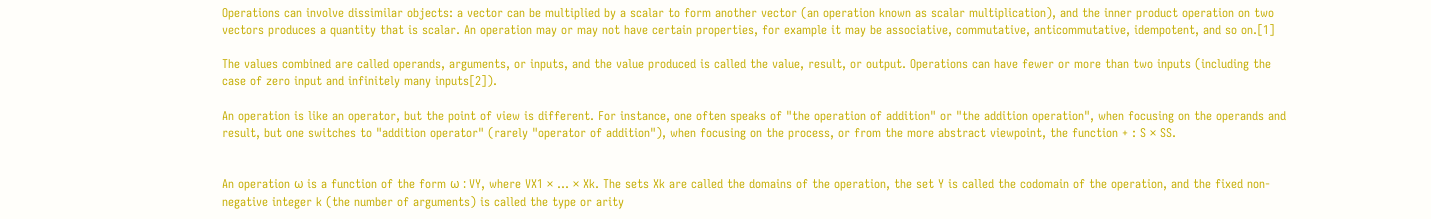Operations can involve dissimilar objects: a vector can be multiplied by a scalar to form another vector (an operation known as scalar multiplication), and the inner product operation on two vectors produces a quantity that is scalar. An operation may or may not have certain properties, for example it may be associative, commutative, anticommutative, idempotent, and so on.[1]

The values combined are called operands, arguments, or inputs, and the value produced is called the value, result, or output. Operations can have fewer or more than two inputs (including the case of zero input and infinitely many inputs[2]).

An operation is like an operator, but the point of view is different. For instance, one often speaks of "the operation of addition" or "the addition operation", when focusing on the operands and result, but one switches to "addition operator" (rarely "operator of addition"), when focusing on the process, or from the more abstract viewpoint, the function + : S × SS.


An operation ω is a function of the form ω : VY, where VX1 × ... × Xk. The sets Xk are called the domains of the operation, the set Y is called the codomain of the operation, and the fixed non-negative integer k (the number of arguments) is called the type or arity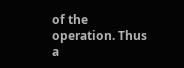of the operation. Thus a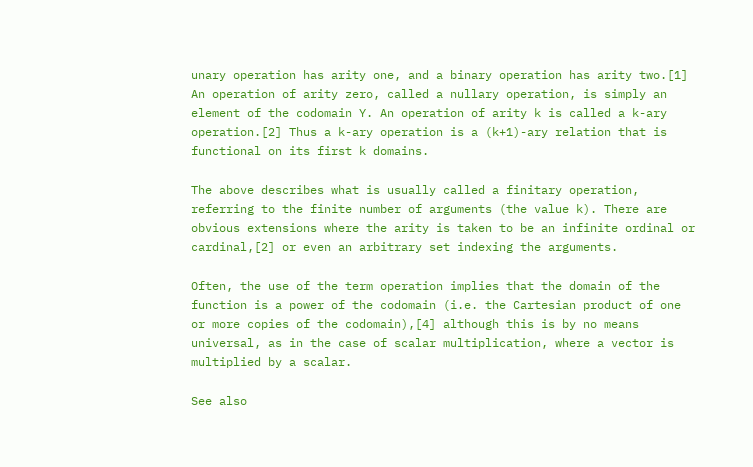unary operation has arity one, and a binary operation has arity two.[1] An operation of arity zero, called a nullary operation, is simply an element of the codomain Y. An operation of arity k is called a k-ary operation.[2] Thus a k-ary operation is a (k+1)-ary relation that is functional on its first k domains.

The above describes what is usually called a finitary operation, referring to the finite number of arguments (the value k). There are obvious extensions where the arity is taken to be an infinite ordinal or cardinal,[2] or even an arbitrary set indexing the arguments.

Often, the use of the term operation implies that the domain of the function is a power of the codomain (i.e. the Cartesian product of one or more copies of the codomain),[4] although this is by no means universal, as in the case of scalar multiplication, where a vector is multiplied by a scalar.

See also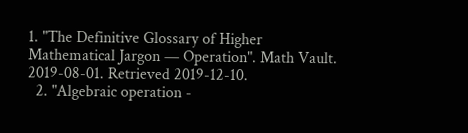1. "The Definitive Glossary of Higher Mathematical Jargon — Operation". Math Vault. 2019-08-01. Retrieved 2019-12-10.
  2. "Algebraic operation -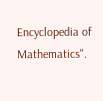Encyclopedia of Mathematics".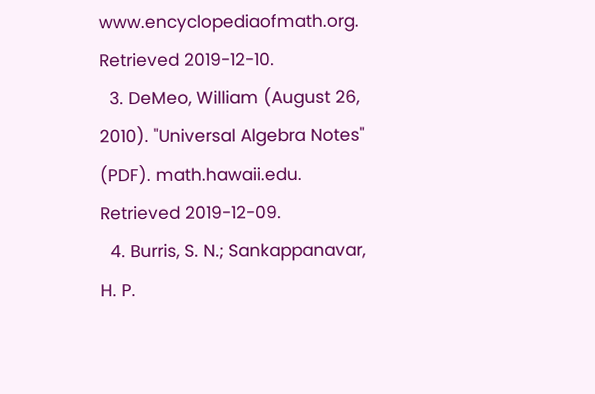www.encyclopediaofmath.org. Retrieved 2019-12-10.
  3. DeMeo, William (August 26, 2010). "Universal Algebra Notes" (PDF). math.hawaii.edu. Retrieved 2019-12-09.
  4. Burris, S. N.; Sankappanavar, H. P.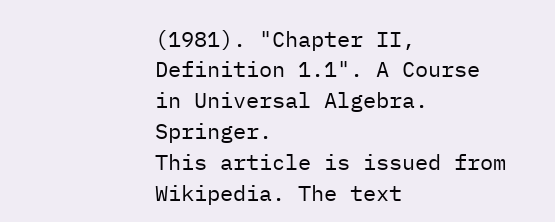(1981). "Chapter II, Definition 1.1". A Course in Universal Algebra. Springer.
This article is issued from Wikipedia. The text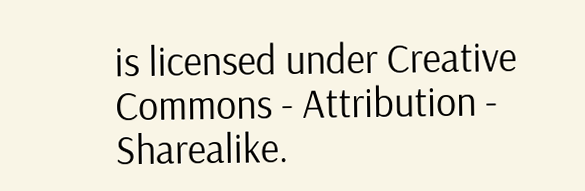is licensed under Creative Commons - Attribution - Sharealike.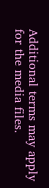Additional terms may apply for the media files.